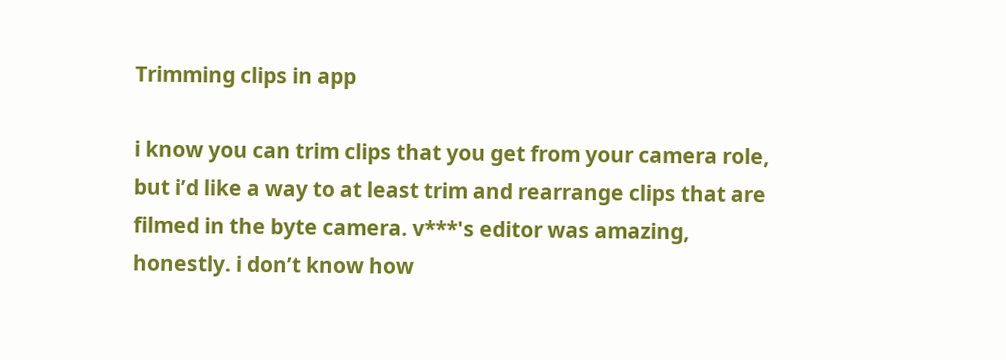Trimming clips in app

i know you can trim clips that you get from your camera role, but i’d like a way to at least trim and rearrange clips that are filmed in the byte camera. v***'s editor was amazing, honestly. i don’t know how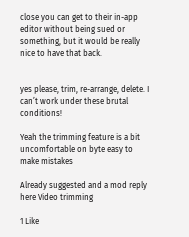close you can get to their in-app editor without being sued or something, but it would be really nice to have that back.


yes please, trim, re-arrange, delete. I can’t work under these brutal conditions!

Yeah the trimming feature is a bit uncomfortable on byte easy to make mistakes

Already suggested and a mod reply here Video trimming

1 Like